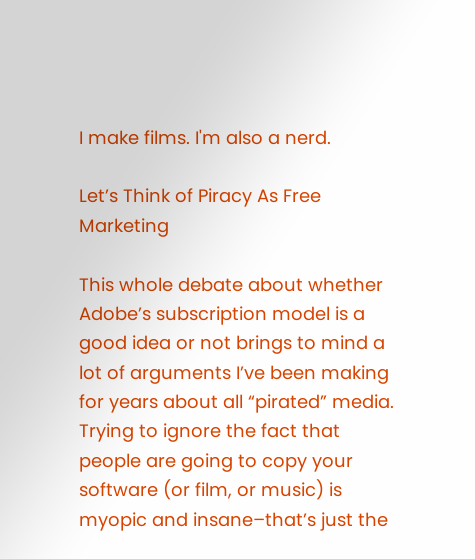I make films. I'm also a nerd.

Let’s Think of Piracy As Free Marketing

This whole debate about whether Adobe’s subscription model is a good idea or not brings to mind a lot of arguments I’ve been making for years about all “pirated” media. Trying to ignore the fact that people are going to copy your software (or film, or music) is myopic and insane–that’s just the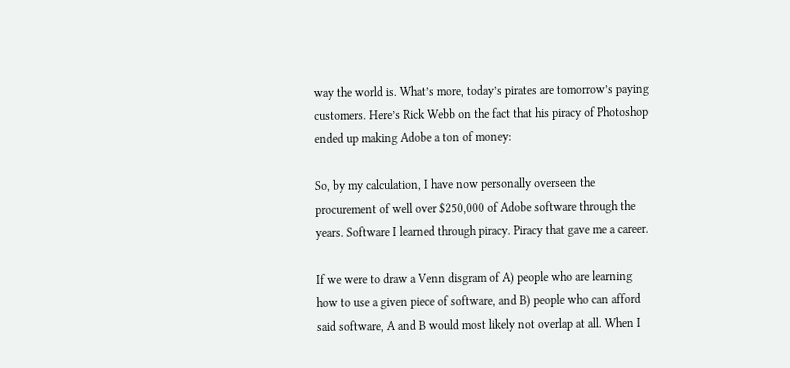way the world is. What’s more, today’s pirates are tomorrow’s paying customers. Here’s Rick Webb on the fact that his piracy of Photoshop ended up making Adobe a ton of money:

So, by my calculation, I have now personally overseen the procurement of well over $250,000 of Adobe software through the years. Software I learned through piracy. Piracy that gave me a career.

If we were to draw a Venn disgram of A) people who are learning how to use a given piece of software, and B) people who can afford said software, A and B would most likely not overlap at all. When I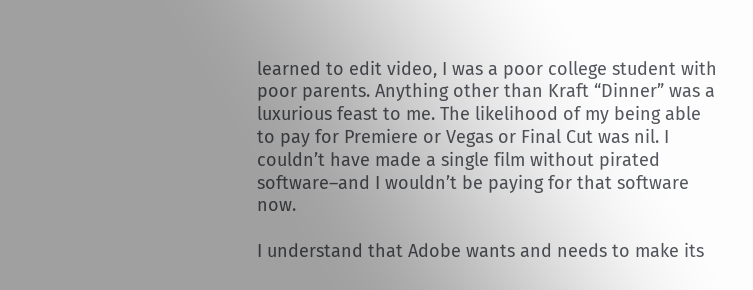learned to edit video, I was a poor college student with poor parents. Anything other than Kraft “Dinner” was a luxurious feast to me. The likelihood of my being able to pay for Premiere or Vegas or Final Cut was nil. I couldn’t have made a single film without pirated software–and I wouldn’t be paying for that software now.

I understand that Adobe wants and needs to make its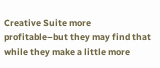Creative Suite more profitable–but they may find that while they make a little more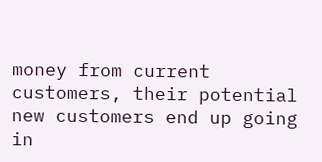money from current customers, their potential new customers end up going in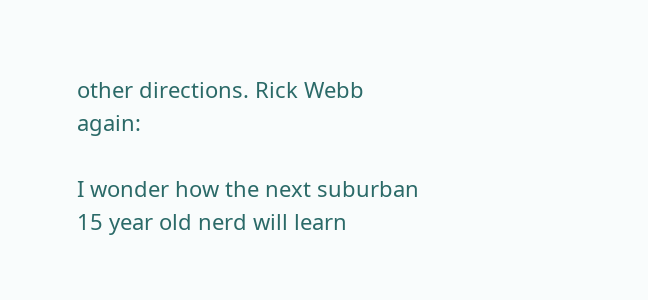other directions. Rick Webb again:

I wonder how the next suburban 15 year old nerd will learn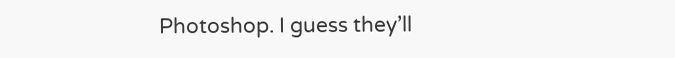Photoshop. I guess they’ll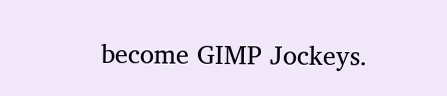become GIMP Jockeys.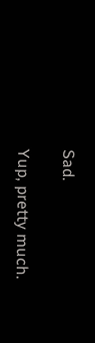Sad.

Yup, pretty much.